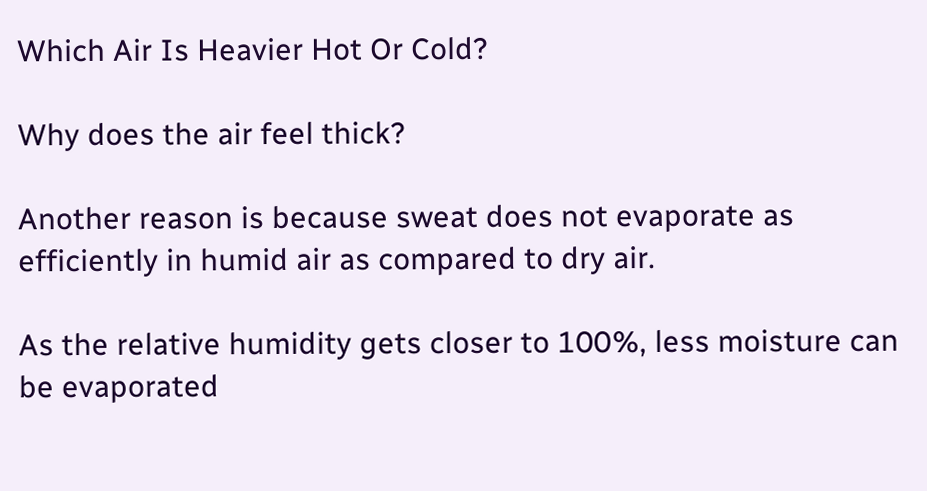Which Air Is Heavier Hot Or Cold?

Why does the air feel thick?

Another reason is because sweat does not evaporate as efficiently in humid air as compared to dry air.

As the relative humidity gets closer to 100%, less moisture can be evaporated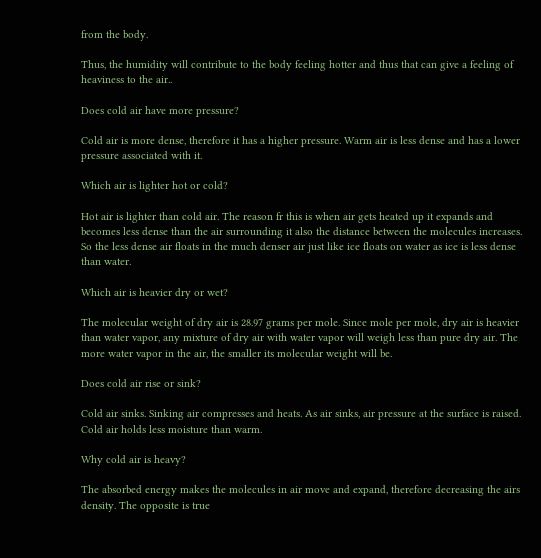from the body.

Thus, the humidity will contribute to the body feeling hotter and thus that can give a feeling of heaviness to the air..

Does cold air have more pressure?

Cold air is more dense, therefore it has a higher pressure. Warm air is less dense and has a lower pressure associated with it.

Which air is lighter hot or cold?

Hot air is lighter than cold air. The reason fr this is when air gets heated up it expands and becomes less dense than the air surrounding it also the distance between the molecules increases. So the less dense air floats in the much denser air just like ice floats on water as ice is less dense than water.

Which air is heavier dry or wet?

The molecular weight of dry air is 28.97 grams per mole. Since mole per mole, dry air is heavier than water vapor, any mixture of dry air with water vapor will weigh less than pure dry air. The more water vapor in the air, the smaller its molecular weight will be.

Does cold air rise or sink?

Cold air sinks. Sinking air compresses and heats. As air sinks, air pressure at the surface is raised. Cold air holds less moisture than warm.

Why cold air is heavy?

The absorbed energy makes the molecules in air move and expand, therefore decreasing the airs density. The opposite is true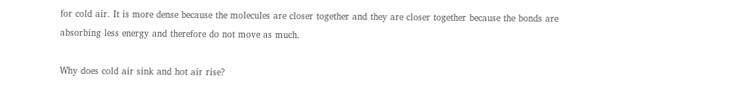for cold air. It is more dense because the molecules are closer together and they are closer together because the bonds are absorbing less energy and therefore do not move as much.

Why does cold air sink and hot air rise?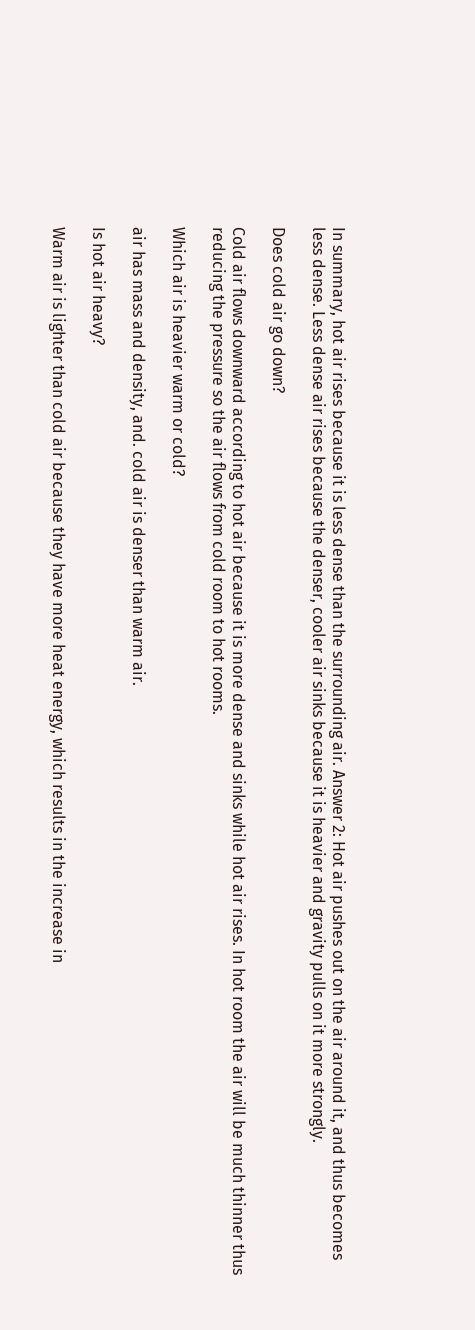In summary, hot air rises because it is less dense than the surrounding air. Answer 2: Hot air pushes out on the air around it, and thus becomes less dense. Less dense air rises because the denser, cooler air sinks because it is heavier and gravity pulls on it more strongly.

Does cold air go down?

Cold air flows downward according to hot air because it is more dense and sinks while hot air rises. In hot room the air will be much thinner thus reducing the pressure so the air flows from cold room to hot rooms.

Which air is heavier warm or cold?

air has mass and density, and. cold air is denser than warm air.

Is hot air heavy?

Warm air is lighter than cold air because they have more heat energy, which results in the increase in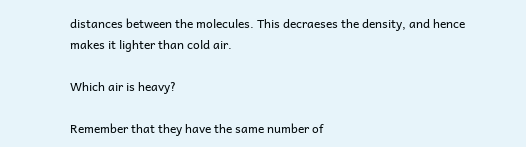distances between the molecules. This decraeses the density, and hence makes it lighter than cold air.

Which air is heavy?

Remember that they have the same number of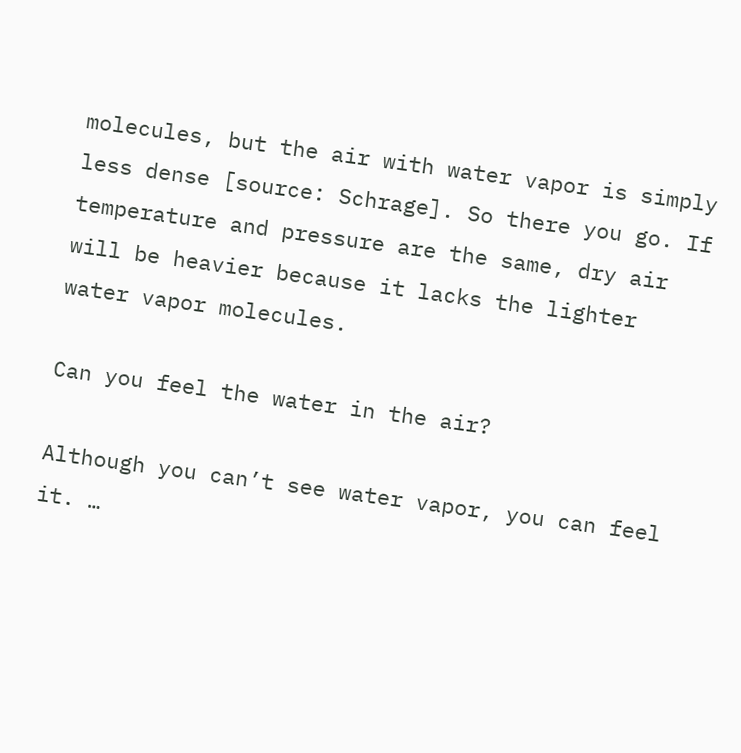molecules, but the air with water vapor is simply less dense [source: Schrage]. So there you go. If temperature and pressure are the same, dry air will be heavier because it lacks the lighter water vapor molecules.

Can you feel the water in the air?

Although you can’t see water vapor, you can feel it. …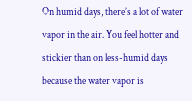On humid days, there’s a lot of water vapor in the air. You feel hotter and stickier than on less-humid days because the water vapor is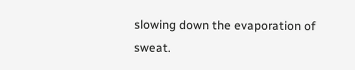slowing down the evaporation of sweat.